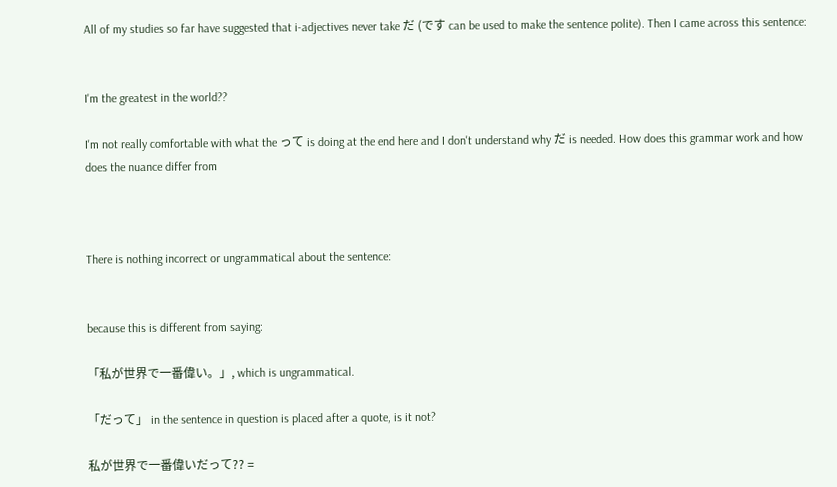All of my studies so far have suggested that i-adjectives never take だ (です can be used to make the sentence polite). Then I came across this sentence:


I'm the greatest in the world??

I'm not really comfortable with what the って is doing at the end here and I don't understand why だ is needed. How does this grammar work and how does the nuance differ from



There is nothing incorrect or ungrammatical about the sentence:


because this is different from saying:

「私が世界で一番偉い。」, which is ungrammatical.

「だって」 in the sentence in question is placed after a quote, is it not?

私が世界で一番偉いだって?? =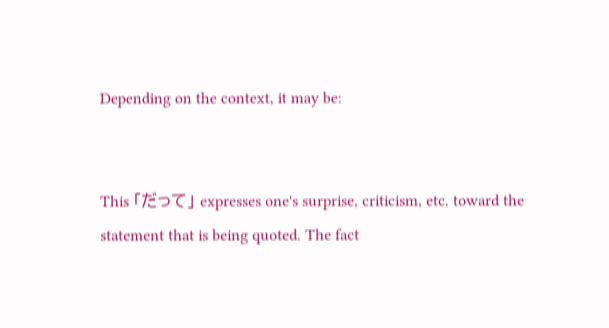Depending on the context, it may be:


This 「だって」 expresses one's surprise, criticism, etc. toward the statement that is being quoted. The fact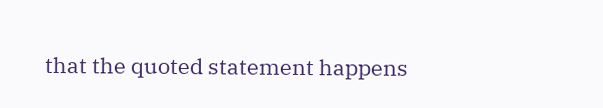that the quoted statement happens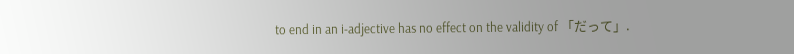to end in an i-adjective has no effect on the validity of 「だって」.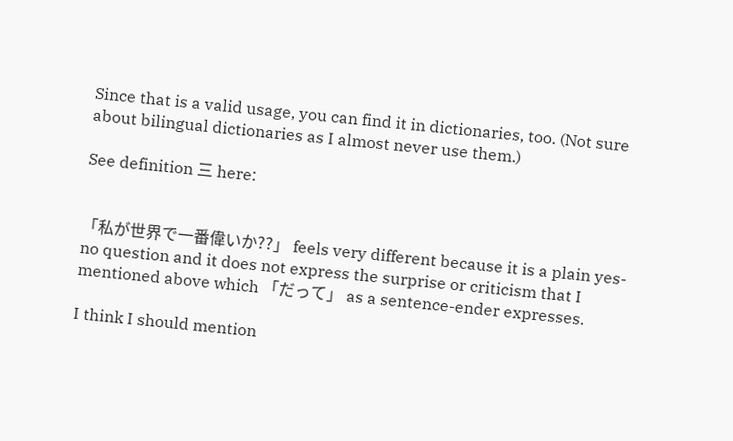Since that is a valid usage, you can find it in dictionaries, too. (Not sure about bilingual dictionaries as I almost never use them.)

See definition 三 here:


「私が世界で一番偉いか??」 feels very different because it is a plain yes-no question and it does not express the surprise or criticism that I mentioned above which 「だって」 as a sentence-ender expresses.

I think I should mention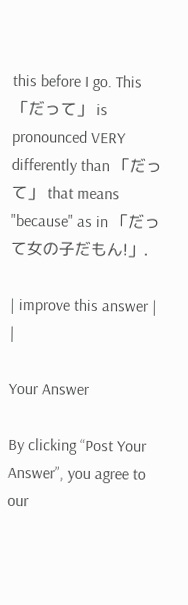this before I go. This 「だって」 is pronounced VERY differently than 「だって」 that means "because" as in 「だって女の子だもん!」.

| improve this answer | |

Your Answer

By clicking “Post Your Answer”, you agree to our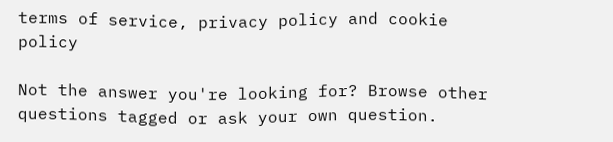terms of service, privacy policy and cookie policy

Not the answer you're looking for? Browse other questions tagged or ask your own question.